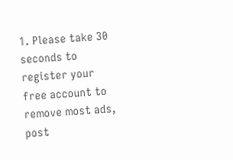1. Please take 30 seconds to register your free account to remove most ads, post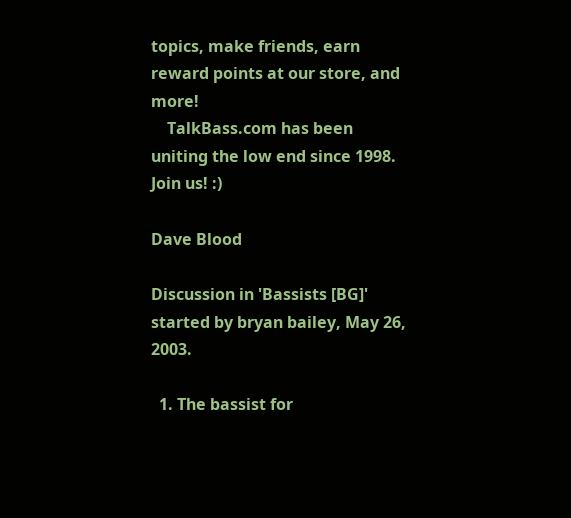topics, make friends, earn reward points at our store, and more!
    TalkBass.com has been uniting the low end since 1998.  Join us! :)

Dave Blood

Discussion in 'Bassists [BG]' started by bryan bailey, May 26, 2003.

  1. The bassist for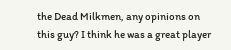the Dead Milkmen, any opinions on this guy? I think he was a great player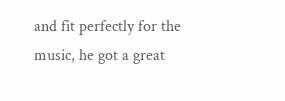and fit perfectly for the music, he got a great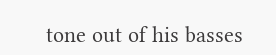tone out of his basses